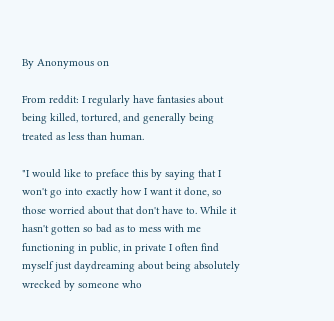By Anonymous on

From reddit: I regularly have fantasies about being killed, tortured, and generally being treated as less than human.

"I would like to preface this by saying that I won't go into exactly how I want it done, so those worried about that don't have to. While it hasn't gotten so bad as to mess with me functioning in public, in private I often find myself just daydreaming about being absolutely wrecked by someone who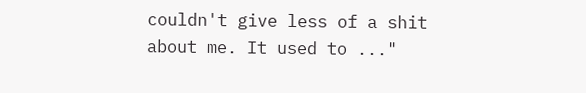couldn't give less of a shit about me. It used to ..."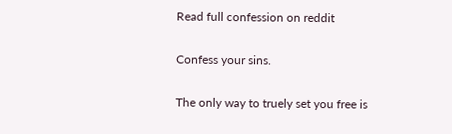Read full confession on reddit

Confess your sins.

The only way to truely set you free is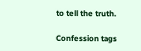to tell the truth.

Confession tags